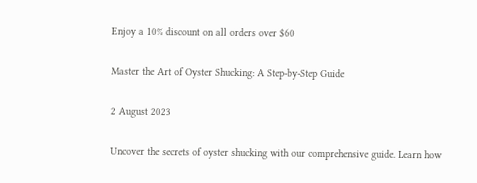Enjoy a 10% discount on all orders over $60

Master the Art of Oyster Shucking: A Step-by-Step Guide

2 August 2023

Uncover the secrets of oyster shucking with our comprehensive guide. Learn how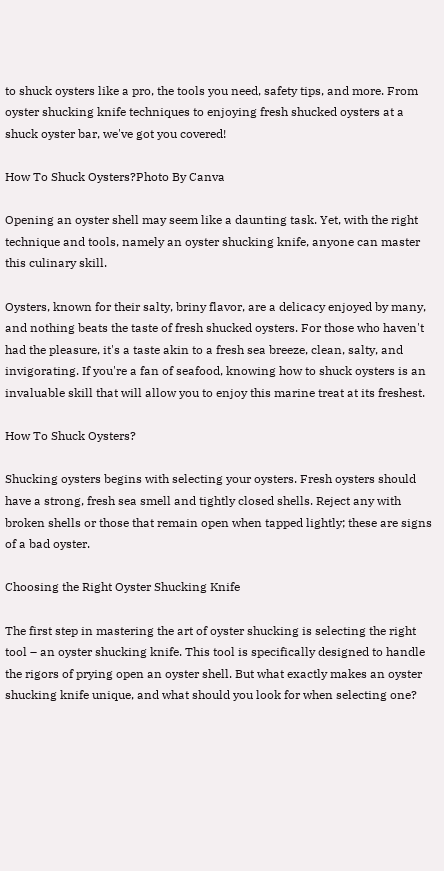to shuck oysters like a pro, the tools you need, safety tips, and more. From oyster shucking knife techniques to enjoying fresh shucked oysters at a shuck oyster bar, we've got you covered!

How To Shuck Oysters?Photo By Canva

Opening an oyster shell may seem like a daunting task. Yet, with the right technique and tools, namely an oyster shucking knife, anyone can master this culinary skill.

Oysters, known for their salty, briny flavor, are a delicacy enjoyed by many, and nothing beats the taste of fresh shucked oysters. For those who haven't had the pleasure, it's a taste akin to a fresh sea breeze, clean, salty, and invigorating. If you're a fan of seafood, knowing how to shuck oysters is an invaluable skill that will allow you to enjoy this marine treat at its freshest.

How To Shuck Oysters?

Shucking oysters begins with selecting your oysters. Fresh oysters should have a strong, fresh sea smell and tightly closed shells. Reject any with broken shells or those that remain open when tapped lightly; these are signs of a bad oyster.

Choosing the Right Oyster Shucking Knife

The first step in mastering the art of oyster shucking is selecting the right tool – an oyster shucking knife. This tool is specifically designed to handle the rigors of prying open an oyster shell. But what exactly makes an oyster shucking knife unique, and what should you look for when selecting one?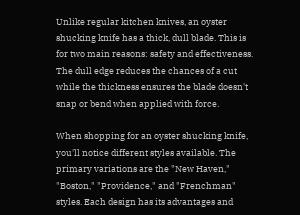Unlike regular kitchen knives, an oyster shucking knife has a thick, dull blade. This is for two main reasons: safety and effectiveness. The dull edge reduces the chances of a cut while the thickness ensures the blade doesn't snap or bend when applied with force.

When shopping for an oyster shucking knife, you'll notice different styles available. The primary variations are the "New Haven," "Boston," "Providence," and "Frenchman" styles. Each design has its advantages and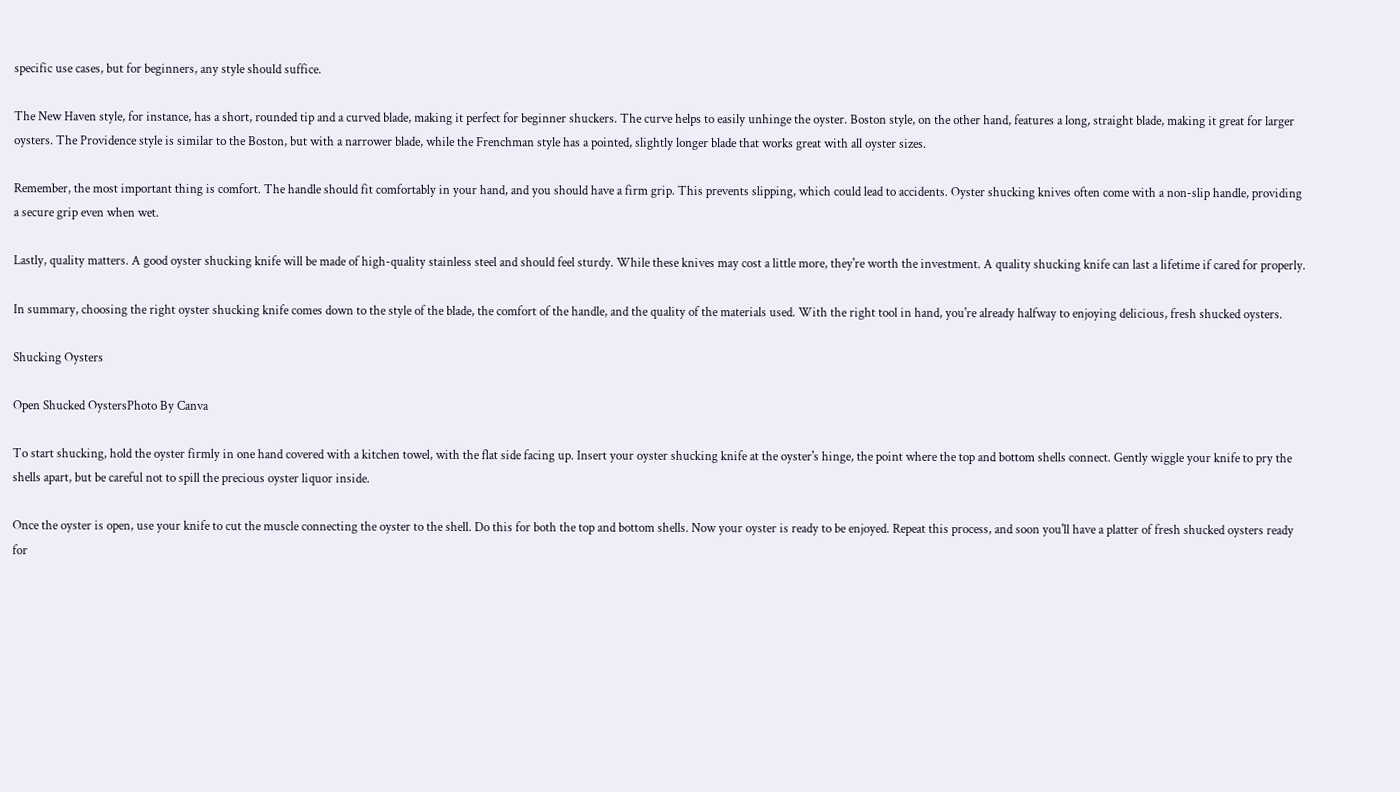specific use cases, but for beginners, any style should suffice.

The New Haven style, for instance, has a short, rounded tip and a curved blade, making it perfect for beginner shuckers. The curve helps to easily unhinge the oyster. Boston style, on the other hand, features a long, straight blade, making it great for larger oysters. The Providence style is similar to the Boston, but with a narrower blade, while the Frenchman style has a pointed, slightly longer blade that works great with all oyster sizes.

Remember, the most important thing is comfort. The handle should fit comfortably in your hand, and you should have a firm grip. This prevents slipping, which could lead to accidents. Oyster shucking knives often come with a non-slip handle, providing a secure grip even when wet.

Lastly, quality matters. A good oyster shucking knife will be made of high-quality stainless steel and should feel sturdy. While these knives may cost a little more, they're worth the investment. A quality shucking knife can last a lifetime if cared for properly.

In summary, choosing the right oyster shucking knife comes down to the style of the blade, the comfort of the handle, and the quality of the materials used. With the right tool in hand, you're already halfway to enjoying delicious, fresh shucked oysters.

Shucking Oysters

Open Shucked OystersPhoto By Canva

To start shucking, hold the oyster firmly in one hand covered with a kitchen towel, with the flat side facing up. Insert your oyster shucking knife at the oyster's hinge, the point where the top and bottom shells connect. Gently wiggle your knife to pry the shells apart, but be careful not to spill the precious oyster liquor inside.

Once the oyster is open, use your knife to cut the muscle connecting the oyster to the shell. Do this for both the top and bottom shells. Now your oyster is ready to be enjoyed. Repeat this process, and soon you'll have a platter of fresh shucked oysters ready for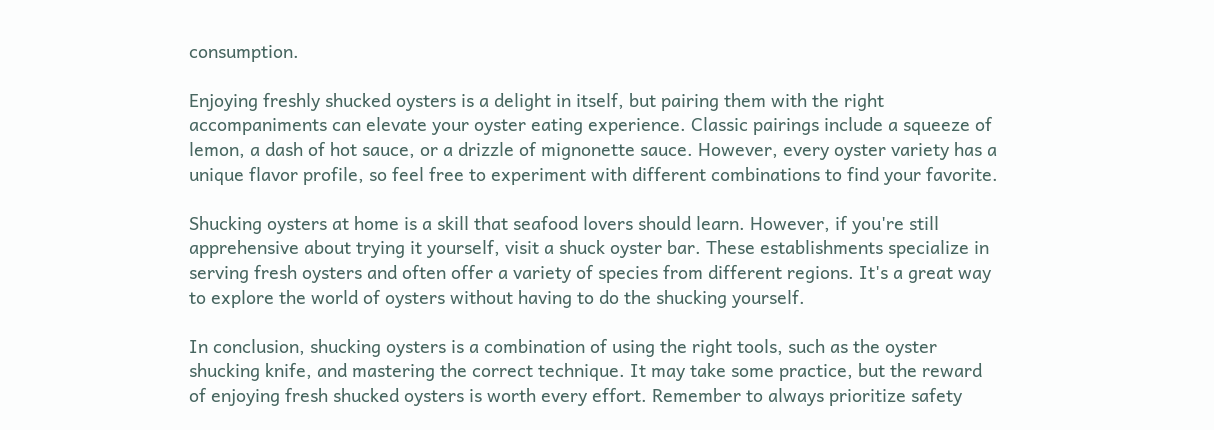consumption.

Enjoying freshly shucked oysters is a delight in itself, but pairing them with the right accompaniments can elevate your oyster eating experience. Classic pairings include a squeeze of lemon, a dash of hot sauce, or a drizzle of mignonette sauce. However, every oyster variety has a unique flavor profile, so feel free to experiment with different combinations to find your favorite.

Shucking oysters at home is a skill that seafood lovers should learn. However, if you're still apprehensive about trying it yourself, visit a shuck oyster bar. These establishments specialize in serving fresh oysters and often offer a variety of species from different regions. It's a great way to explore the world of oysters without having to do the shucking yourself.

In conclusion, shucking oysters is a combination of using the right tools, such as the oyster shucking knife, and mastering the correct technique. It may take some practice, but the reward of enjoying fresh shucked oysters is worth every effort. Remember to always prioritize safety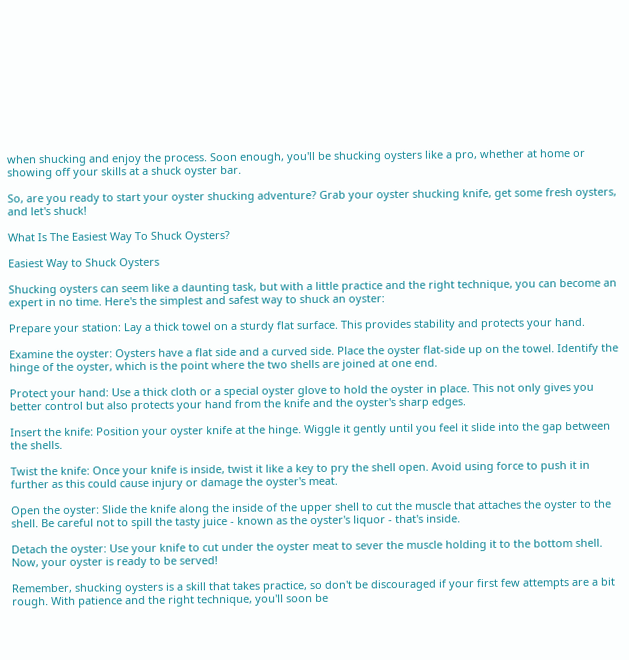when shucking and enjoy the process. Soon enough, you'll be shucking oysters like a pro, whether at home or showing off your skills at a shuck oyster bar.

So, are you ready to start your oyster shucking adventure? Grab your oyster shucking knife, get some fresh oysters, and let's shuck!

What Is The Easiest Way To Shuck Oysters?

Easiest Way to Shuck Oysters

Shucking oysters can seem like a daunting task, but with a little practice and the right technique, you can become an expert in no time. Here's the simplest and safest way to shuck an oyster:

Prepare your station: Lay a thick towel on a sturdy flat surface. This provides stability and protects your hand.

Examine the oyster: Oysters have a flat side and a curved side. Place the oyster flat-side up on the towel. Identify the hinge of the oyster, which is the point where the two shells are joined at one end.

Protect your hand: Use a thick cloth or a special oyster glove to hold the oyster in place. This not only gives you better control but also protects your hand from the knife and the oyster's sharp edges.

Insert the knife: Position your oyster knife at the hinge. Wiggle it gently until you feel it slide into the gap between the shells.

Twist the knife: Once your knife is inside, twist it like a key to pry the shell open. Avoid using force to push it in further as this could cause injury or damage the oyster's meat.

Open the oyster: Slide the knife along the inside of the upper shell to cut the muscle that attaches the oyster to the shell. Be careful not to spill the tasty juice - known as the oyster's liquor - that's inside.

Detach the oyster: Use your knife to cut under the oyster meat to sever the muscle holding it to the bottom shell. Now, your oyster is ready to be served!

Remember, shucking oysters is a skill that takes practice, so don't be discouraged if your first few attempts are a bit rough. With patience and the right technique, you'll soon be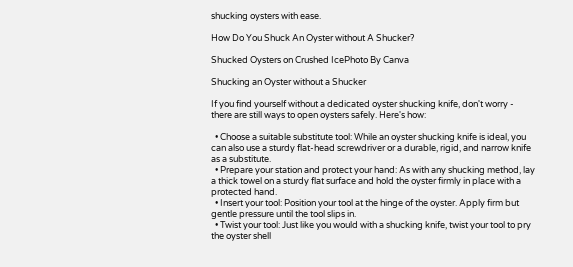shucking oysters with ease.

How Do You Shuck An Oyster without A Shucker?

Shucked Oysters on Crushed IcePhoto By Canva

Shucking an Oyster without a Shucker

If you find yourself without a dedicated oyster shucking knife, don't worry - there are still ways to open oysters safely. Here's how:

  • Choose a suitable substitute tool: While an oyster shucking knife is ideal, you can also use a sturdy flat-head screwdriver or a durable, rigid, and narrow knife as a substitute.
  • Prepare your station and protect your hand: As with any shucking method, lay a thick towel on a sturdy flat surface and hold the oyster firmly in place with a protected hand.
  • Insert your tool: Position your tool at the hinge of the oyster. Apply firm but gentle pressure until the tool slips in.
  • Twist your tool: Just like you would with a shucking knife, twist your tool to pry the oyster shell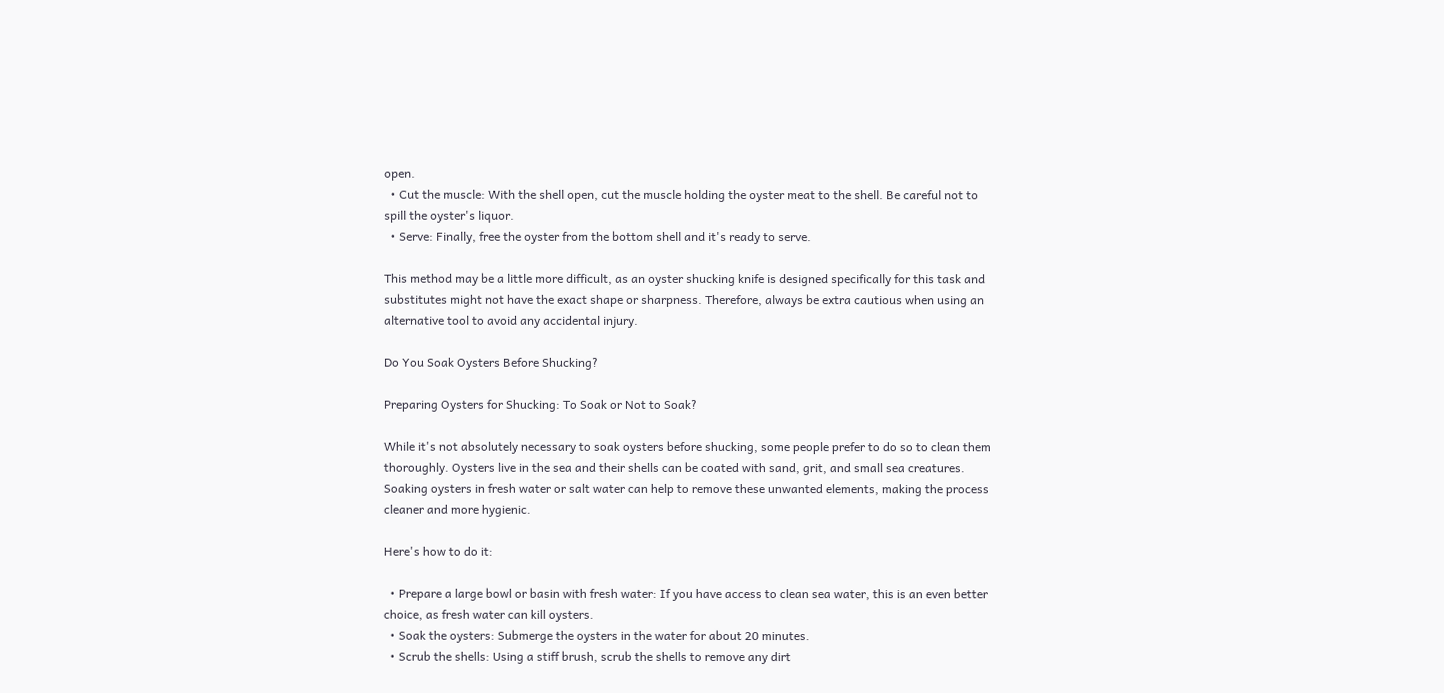open.
  • Cut the muscle: With the shell open, cut the muscle holding the oyster meat to the shell. Be careful not to spill the oyster's liquor.
  • Serve: Finally, free the oyster from the bottom shell and it's ready to serve.

This method may be a little more difficult, as an oyster shucking knife is designed specifically for this task and substitutes might not have the exact shape or sharpness. Therefore, always be extra cautious when using an alternative tool to avoid any accidental injury.

Do You Soak Oysters Before Shucking?

Preparing Oysters for Shucking: To Soak or Not to Soak?

While it's not absolutely necessary to soak oysters before shucking, some people prefer to do so to clean them thoroughly. Oysters live in the sea and their shells can be coated with sand, grit, and small sea creatures. Soaking oysters in fresh water or salt water can help to remove these unwanted elements, making the process cleaner and more hygienic.

Here's how to do it:

  • Prepare a large bowl or basin with fresh water: If you have access to clean sea water, this is an even better choice, as fresh water can kill oysters.
  • Soak the oysters: Submerge the oysters in the water for about 20 minutes.
  • Scrub the shells: Using a stiff brush, scrub the shells to remove any dirt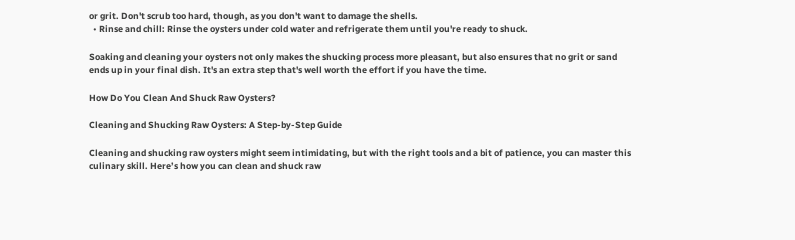or grit. Don't scrub too hard, though, as you don't want to damage the shells.
  • Rinse and chill: Rinse the oysters under cold water and refrigerate them until you're ready to shuck.

Soaking and cleaning your oysters not only makes the shucking process more pleasant, but also ensures that no grit or sand ends up in your final dish. It's an extra step that's well worth the effort if you have the time.

How Do You Clean And Shuck Raw Oysters?

Cleaning and Shucking Raw Oysters: A Step-by-Step Guide

Cleaning and shucking raw oysters might seem intimidating, but with the right tools and a bit of patience, you can master this culinary skill. Here’s how you can clean and shuck raw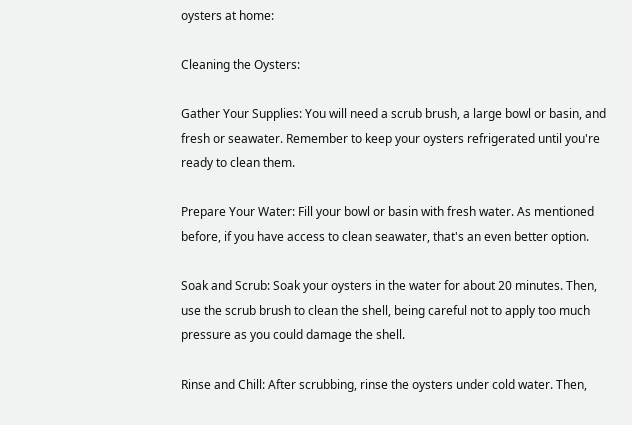oysters at home:

Cleaning the Oysters:

Gather Your Supplies: You will need a scrub brush, a large bowl or basin, and fresh or seawater. Remember to keep your oysters refrigerated until you're ready to clean them.

Prepare Your Water: Fill your bowl or basin with fresh water. As mentioned before, if you have access to clean seawater, that's an even better option.

Soak and Scrub: Soak your oysters in the water for about 20 minutes. Then, use the scrub brush to clean the shell, being careful not to apply too much pressure as you could damage the shell.

Rinse and Chill: After scrubbing, rinse the oysters under cold water. Then,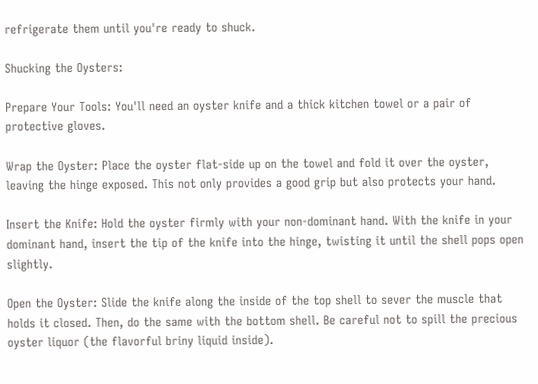refrigerate them until you're ready to shuck.

Shucking the Oysters:

Prepare Your Tools: You'll need an oyster knife and a thick kitchen towel or a pair of protective gloves.

Wrap the Oyster: Place the oyster flat-side up on the towel and fold it over the oyster, leaving the hinge exposed. This not only provides a good grip but also protects your hand.

Insert the Knife: Hold the oyster firmly with your non-dominant hand. With the knife in your dominant hand, insert the tip of the knife into the hinge, twisting it until the shell pops open slightly.

Open the Oyster: Slide the knife along the inside of the top shell to sever the muscle that holds it closed. Then, do the same with the bottom shell. Be careful not to spill the precious oyster liquor (the flavorful briny liquid inside).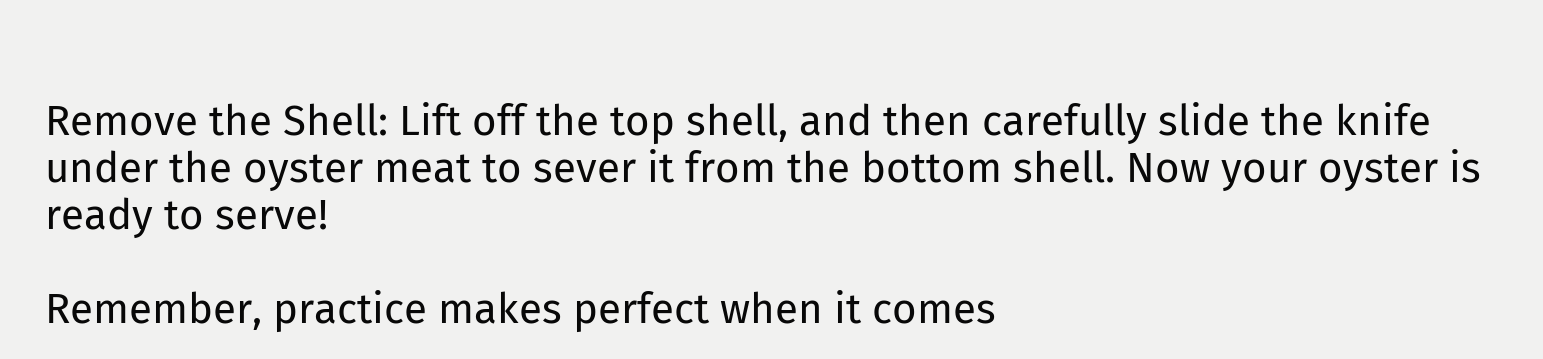Remove the Shell: Lift off the top shell, and then carefully slide the knife under the oyster meat to sever it from the bottom shell. Now your oyster is ready to serve!

Remember, practice makes perfect when it comes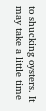to shucking oysters. It may take a little time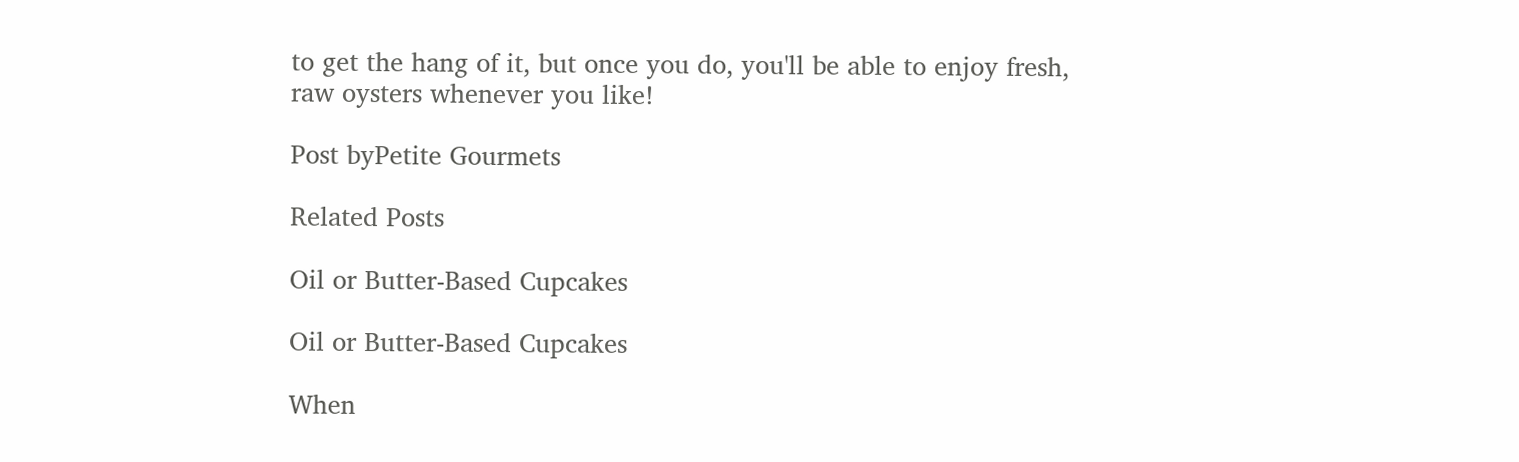to get the hang of it, but once you do, you'll be able to enjoy fresh, raw oysters whenever you like!

Post byPetite Gourmets

Related Posts

Oil or Butter-Based Cupcakes

Oil or Butter-Based Cupcakes

When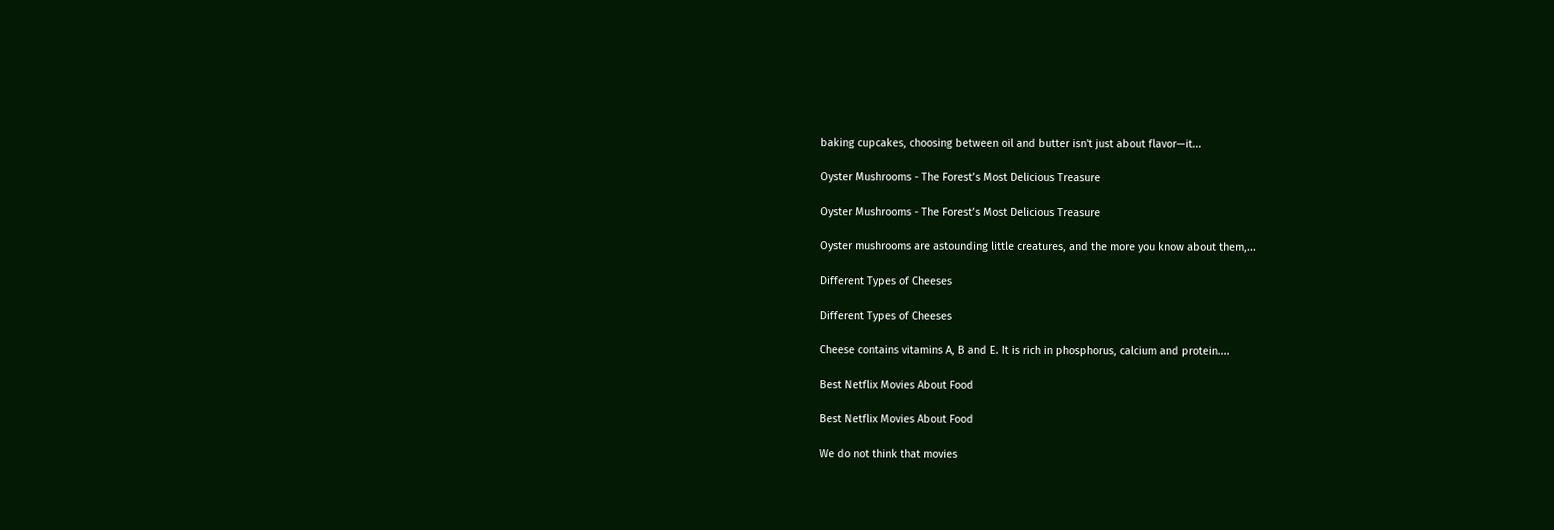baking cupcakes, choosing between oil and butter isn't just about flavor—it...

Oyster Mushrooms - The Forest’s Most Delicious Treasure

Oyster Mushrooms - The Forest’s Most Delicious Treasure

Oyster mushrooms are astounding little creatures, and the more you know about them,...

Different Types of Cheeses

Different Types of Cheeses

Cheese contains vitamins A, B and E. It is rich in phosphorus, calcium and protein....

Best Netflix Movies About Food

Best Netflix Movies About Food

We do not think that movies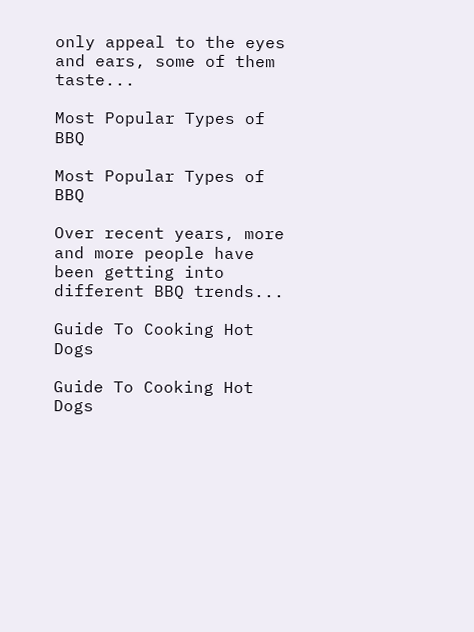only appeal to the eyes and ears, some of them taste...

Most Popular Types of BBQ

Most Popular Types of BBQ

Over recent years, more and more people have been getting into different BBQ trends...

Guide To Cooking Hot Dogs

Guide To Cooking Hot Dogs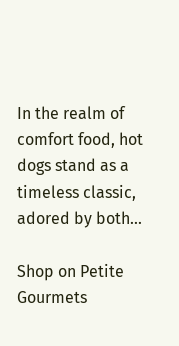In the realm of comfort food, hot dogs stand as a timeless classic, adored by both...

Shop on Petite Gourmets